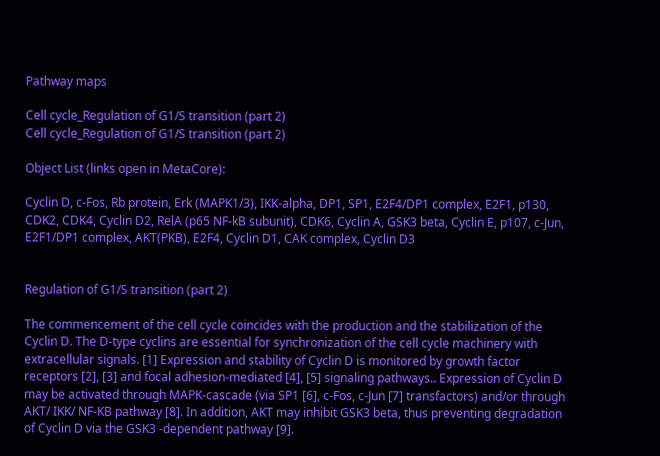Pathway maps

Cell cycle_Regulation of G1/S transition (part 2)
Cell cycle_Regulation of G1/S transition (part 2)

Object List (links open in MetaCore):

Cyclin D, c-Fos, Rb protein, Erk (MAPK1/3), IKK-alpha, DP1, SP1, E2F4/DP1 complex, E2F1, p130, CDK2, CDK4, Cyclin D2, RelA (p65 NF-kB subunit), CDK6, Cyclin A, GSK3 beta, Cyclin E, p107, c-Jun, E2F1/DP1 complex, AKT(PKB), E2F4, Cyclin D1, CAK complex, Cyclin D3


Regulation of G1/S transition (part 2)

The commencement of the cell cycle coincides with the production and the stabilization of the Cyclin D. The D-type cyclins are essential for synchronization of the cell cycle machinery with extracellular signals. [1] Expression and stability of Cyclin D is monitored by growth factor receptors [2], [3] and focal adhesion-mediated [4], [5] signaling pathways.. Expression of Cyclin D may be activated through MAPK-cascade (via SP1 [6], c-Fos, c-Jun [7] transfactors) and/or through AKT/ IKK/ NF-KB pathway [8]. In addition, AKT may inhibit GSK3 beta, thus preventing degradation of Cyclin D via the GSK3 -dependent pathway [9].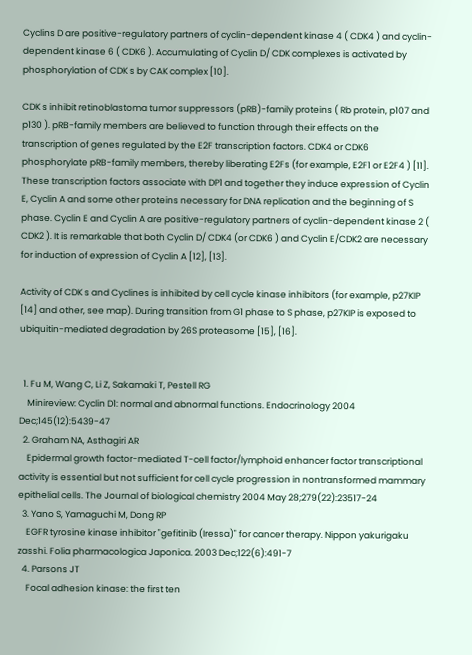Cyclins D are positive-regulatory partners of cyclin-dependent kinase 4 ( CDK4 ) and cyclin-dependent kinase 6 ( CDK6 ). Accumulating of Cyclin D/ CDK complexes is activated by phosphorylation of CDK s by CAK complex [10].

CDK s inhibit retinoblastoma tumor suppressors (pRB)-family proteins ( Rb protein, p107 and p130 ). pRB-family members are believed to function through their effects on the transcription of genes regulated by the E2F transcription factors. CDK4 or CDK6 phosphorylate pRB-family members, thereby liberating E2Fs (for example, E2F1 or E2F4 ) [11]. These transcription factors associate with DP1 and together they induce expression of Cyclin E, Cyclin A and some other proteins necessary for DNA replication and the beginning of S phase. Cyclin E and Cyclin A are positive-regulatory partners of cyclin-dependent kinase 2 ( CDK2 ). It is remarkable that both Cyclin D/ CDK4 (or CDK6 ) and Cyclin E/CDK2 are necessary for induction of expression of Cyclin A [12], [13].

Activity of CDK s and Cyclines is inhibited by cell cycle kinase inhibitors (for example, p27KIP [14] and other, see map). During transition from G1 phase to S phase, p27KIP is exposed to ubiquitin-mediated degradation by 26S proteasome [15], [16].


  1. Fu M, Wang C, Li Z, Sakamaki T, Pestell RG
    Minireview: Cyclin D1: normal and abnormal functions. Endocrinology 2004 Dec;145(12):5439-47
  2. Graham NA, Asthagiri AR
    Epidermal growth factor-mediated T-cell factor/lymphoid enhancer factor transcriptional activity is essential but not sufficient for cell cycle progression in nontransformed mammary epithelial cells. The Journal of biological chemistry 2004 May 28;279(22):23517-24
  3. Yano S, Yamaguchi M, Dong RP
    EGFR tyrosine kinase inhibitor "gefitinib (Iressa)" for cancer therapy. Nippon yakurigaku zasshi. Folia pharmacologica Japonica. 2003 Dec;122(6):491-7
  4. Parsons JT
    Focal adhesion kinase: the first ten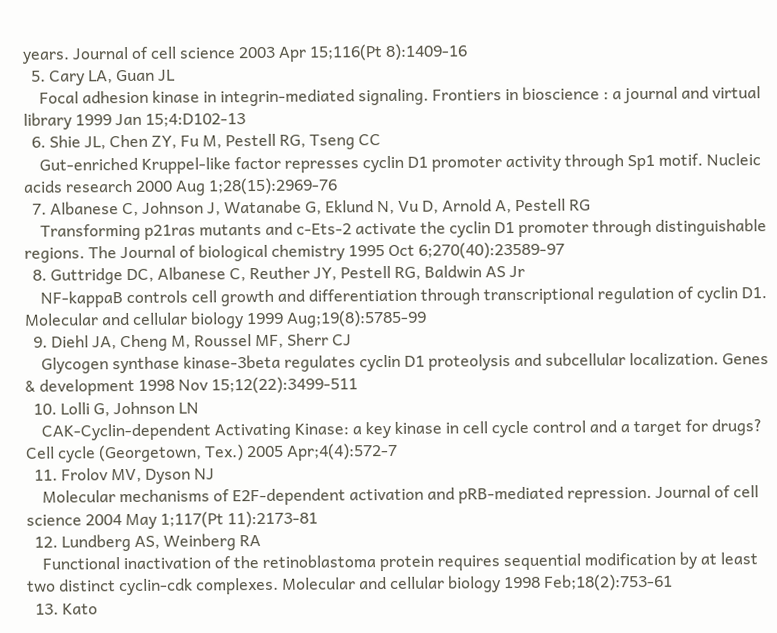years. Journal of cell science 2003 Apr 15;116(Pt 8):1409-16
  5. Cary LA, Guan JL
    Focal adhesion kinase in integrin-mediated signaling. Frontiers in bioscience : a journal and virtual library 1999 Jan 15;4:D102-13
  6. Shie JL, Chen ZY, Fu M, Pestell RG, Tseng CC
    Gut-enriched Kruppel-like factor represses cyclin D1 promoter activity through Sp1 motif. Nucleic acids research 2000 Aug 1;28(15):2969-76
  7. Albanese C, Johnson J, Watanabe G, Eklund N, Vu D, Arnold A, Pestell RG
    Transforming p21ras mutants and c-Ets-2 activate the cyclin D1 promoter through distinguishable regions. The Journal of biological chemistry 1995 Oct 6;270(40):23589-97
  8. Guttridge DC, Albanese C, Reuther JY, Pestell RG, Baldwin AS Jr
    NF-kappaB controls cell growth and differentiation through transcriptional regulation of cyclin D1. Molecular and cellular biology 1999 Aug;19(8):5785-99
  9. Diehl JA, Cheng M, Roussel MF, Sherr CJ
    Glycogen synthase kinase-3beta regulates cyclin D1 proteolysis and subcellular localization. Genes & development 1998 Nov 15;12(22):3499-511
  10. Lolli G, Johnson LN
    CAK-Cyclin-dependent Activating Kinase: a key kinase in cell cycle control and a target for drugs? Cell cycle (Georgetown, Tex.) 2005 Apr;4(4):572-7
  11. Frolov MV, Dyson NJ
    Molecular mechanisms of E2F-dependent activation and pRB-mediated repression. Journal of cell science 2004 May 1;117(Pt 11):2173-81
  12. Lundberg AS, Weinberg RA
    Functional inactivation of the retinoblastoma protein requires sequential modification by at least two distinct cyclin-cdk complexes. Molecular and cellular biology 1998 Feb;18(2):753-61
  13. Kato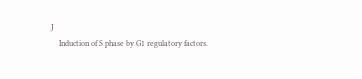J
    Induction of S phase by G1 regulatory factors.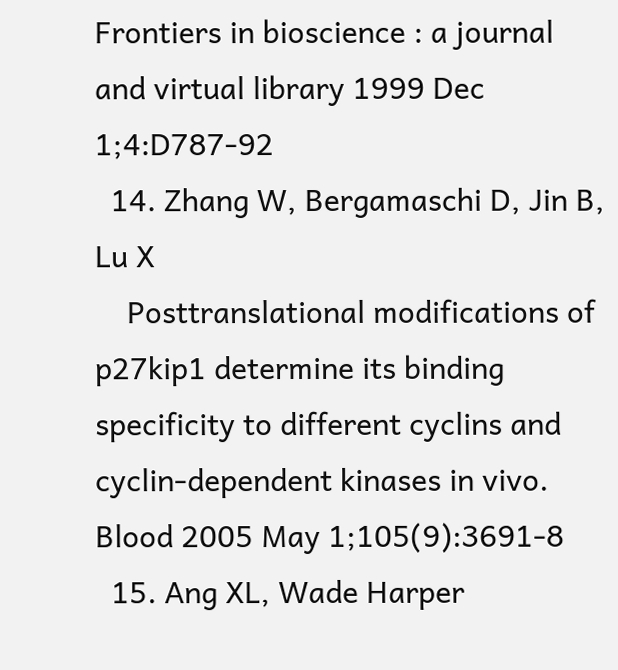Frontiers in bioscience : a journal and virtual library 1999 Dec 1;4:D787-92
  14. Zhang W, Bergamaschi D, Jin B, Lu X
    Posttranslational modifications of p27kip1 determine its binding specificity to different cyclins and cyclin-dependent kinases in vivo. Blood 2005 May 1;105(9):3691-8
  15. Ang XL, Wade Harper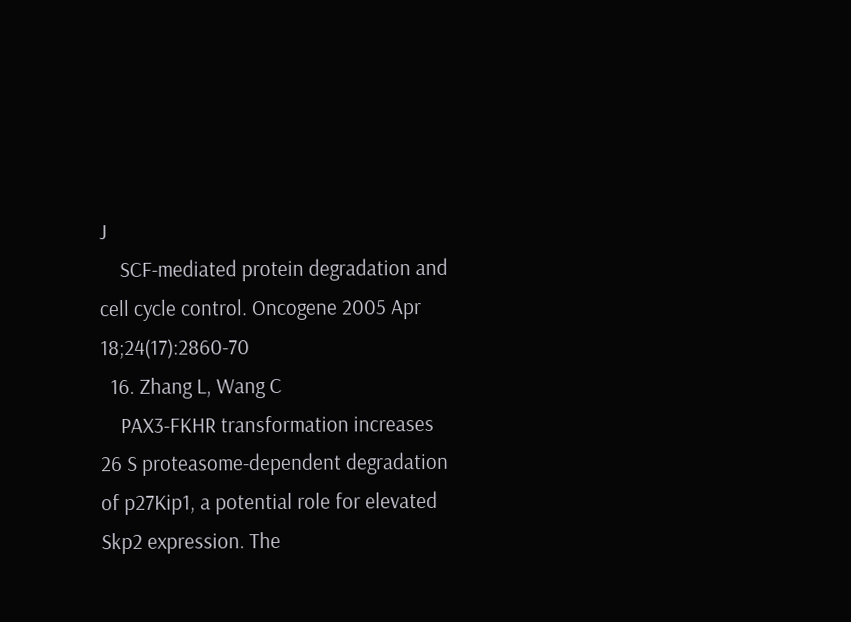J
    SCF-mediated protein degradation and cell cycle control. Oncogene 2005 Apr 18;24(17):2860-70
  16. Zhang L, Wang C
    PAX3-FKHR transformation increases 26 S proteasome-dependent degradation of p27Kip1, a potential role for elevated Skp2 expression. The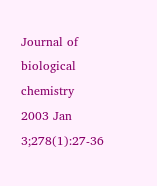Journal of biological chemistry 2003 Jan 3;278(1):27-36